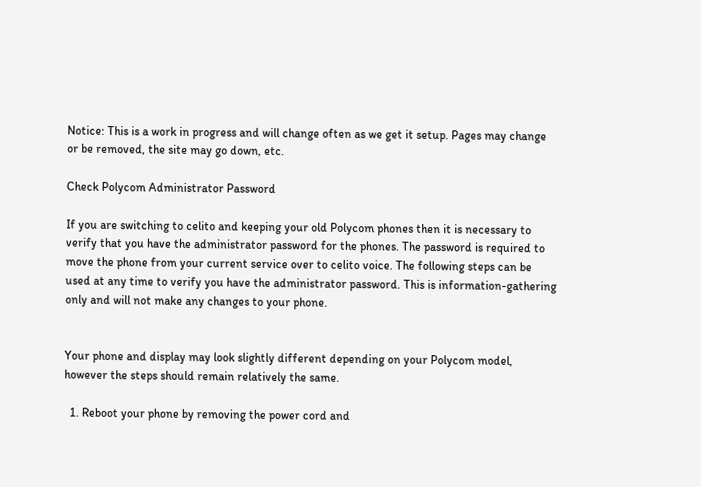Notice: This is a work in progress and will change often as we get it setup. Pages may change or be removed, the site may go down, etc.

Check Polycom Administrator Password

If you are switching to celito and keeping your old Polycom phones then it is necessary to verify that you have the administrator password for the phones. The password is required to move the phone from your current service over to celito voice. The following steps can be used at any time to verify you have the administrator password. This is information-gathering only and will not make any changes to your phone.


Your phone and display may look slightly different depending on your Polycom model, however the steps should remain relatively the same.

  1. Reboot your phone by removing the power cord and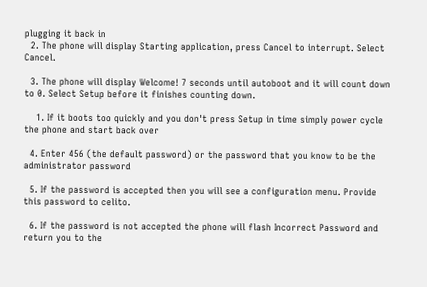plugging it back in
  2. The phone will display Starting application, press Cancel to interrupt. Select Cancel.

  3. The phone will display Welcome! 7 seconds until autoboot and it will count down to 0. Select Setup before it finishes counting down.

    1. If it boots too quickly and you don't press Setup in time simply power cycle the phone and start back over

  4. Enter 456 (the default password) or the password that you know to be the administrator password

  5. If the password is accepted then you will see a configuration menu. Provide this password to celito.

  6. If the password is not accepted the phone will flash Incorrect Password and return you to the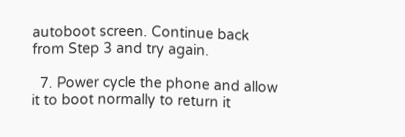autoboot screen. Continue back from Step 3 and try again.

  7. Power cycle the phone and allow it to boot normally to return it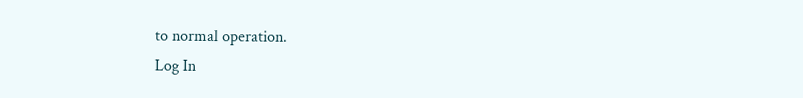to normal operation.
Log In